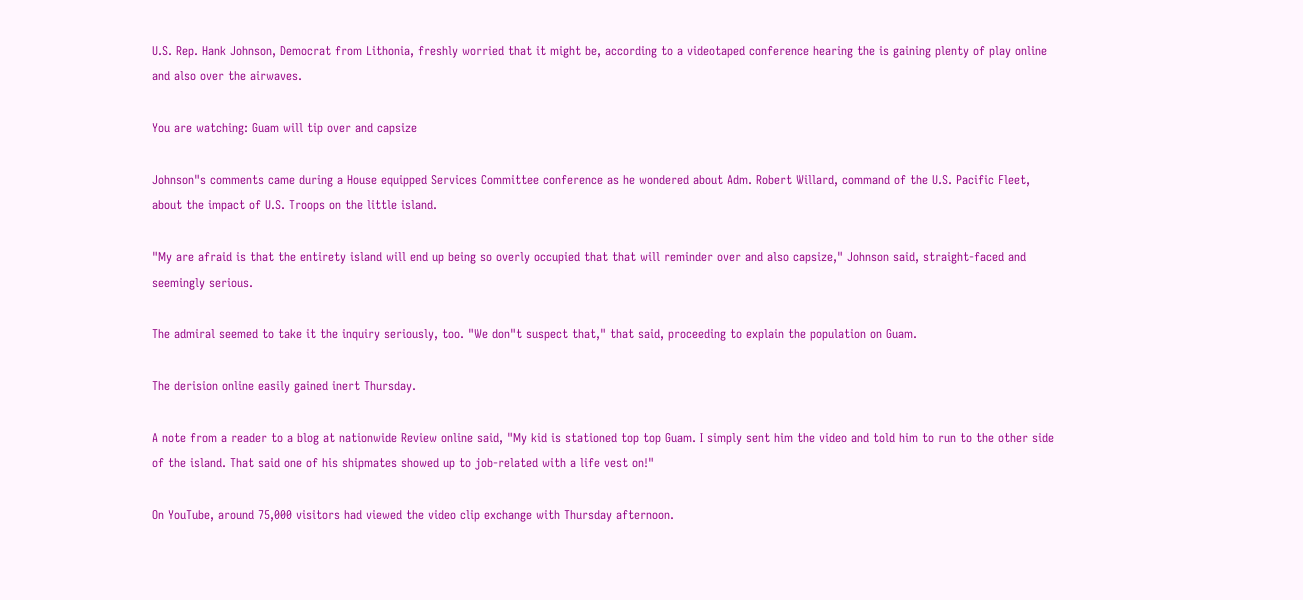U.S. Rep. Hank Johnson, Democrat from Lithonia, freshly worried that it might be, according to a videotaped conference hearing the is gaining plenty of play online and also over the airwaves.

You are watching: Guam will tip over and capsize

Johnson"s comments came during a House equipped Services Committee conference as he wondered about Adm. Robert Willard, command of the U.S. Pacific Fleet, about the impact of U.S. Troops on the little island.

"My are afraid is that the entirety island will end up being so overly occupied that that will reminder over and also capsize," Johnson said, straight-faced and seemingly serious.

The admiral seemed to take it the inquiry seriously, too. "We don"t suspect that," that said, proceeding to explain the population on Guam.

The derision online easily gained inert Thursday.

A note from a reader to a blog at nationwide Review online said, "My kid is stationed top top Guam. I simply sent him the video and told him to run to the other side of the island. That said one of his shipmates showed up to job-related with a life vest on!"

On YouTube, around 75,000 visitors had viewed the video clip exchange with Thursday afternoon.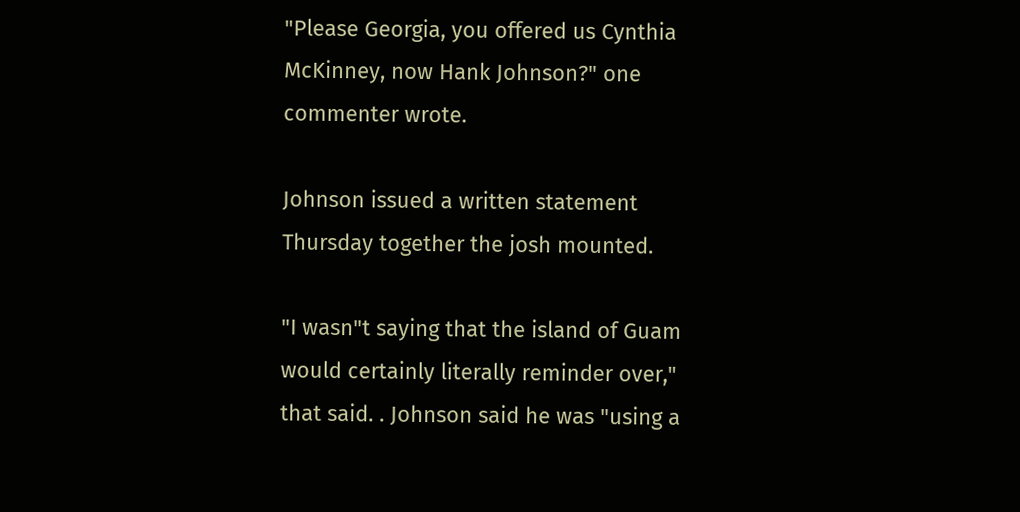"Please Georgia, you offered us Cynthia McKinney, now Hank Johnson?" one commenter wrote.

Johnson issued a written statement Thursday together the josh mounted.

"I wasn"t saying that the island of Guam would certainly literally reminder over," that said. . Johnson said he was "using a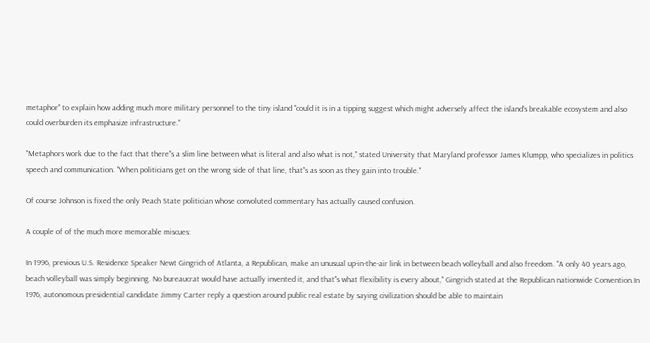metaphor" to explain how adding much more military personnel to the tiny island "could it is in a tipping suggest which might adversely affect the island’s breakable ecosystem and also could overburden its emphasize infrastructure."

"Metaphors work due to the fact that there"s a slim line between what is literal and also what is not," stated University that Maryland professor James Klumpp, who specializes in politics speech and communication. "When politicians get on the wrong side of that line, that"s as soon as they gain into trouble."

Of course Johnson is fixed the only Peach State politician whose convoluted commentary has actually caused confusion.

A couple of of the much more memorable miscues:

In 1996, previous U.S. Residence Speaker Newt Gingrich of Atlanta, a Republican, make an unusual up-in-the-air link in between beach volleyball and also freedom. "A only 40 years ago, beach volleyball was simply beginning. No bureaucrat would have actually invented it, and that"s what flexibility is every about," Gingrich stated at the Republican nationwide Convention.In 1976, autonomous presidential candidate Jimmy Carter reply a question around public real estate by saying civilization should be able to maintain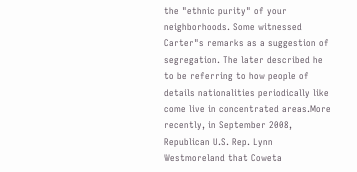the "ethnic purity" of your neighborhoods. Some witnessed Carter"s remarks as a suggestion of segregation. The later described he to be referring to how people of details nationalities periodically like come live in concentrated areas.More recently, in September 2008, Republican U.S. Rep. Lynn Westmoreland that Coweta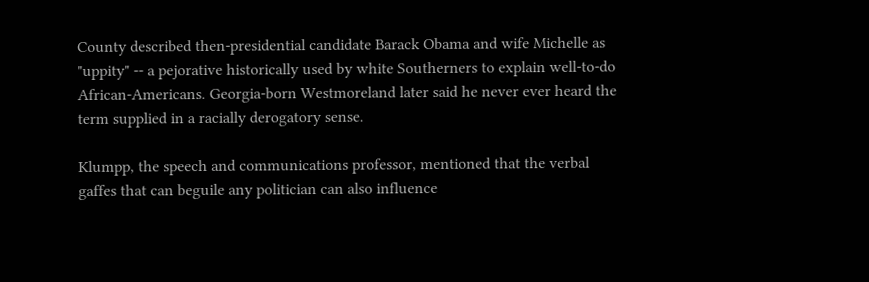County described then-presidential candidate Barack Obama and wife Michelle as "uppity" -- a pejorative historically used by white Southerners to explain well-to-do African-Americans. Georgia-born Westmoreland later said he never ever heard the term supplied in a racially derogatory sense.

Klumpp, the speech and communications professor, mentioned that the verbal gaffes that can beguile any politician can also influence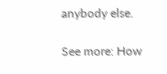anybody else.

See more: How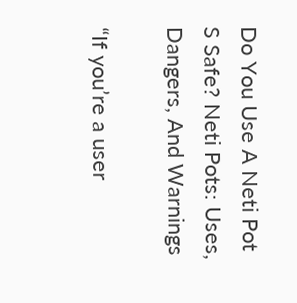Do You Use A Neti Pot S Safe? Neti Pots: Uses, Dangers, And Warnings

“If you’re a user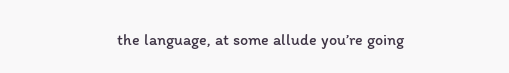the language, at some allude you’re going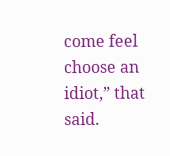come feel choose an idiot,” that said.